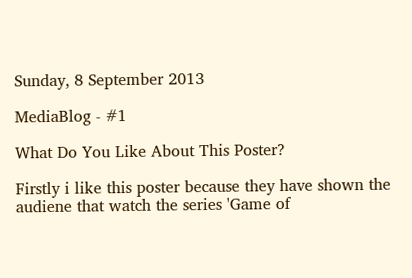Sunday, 8 September 2013

MediaBlog - #1

What Do You Like About This Poster?

Firstly i like this poster because they have shown the audiene that watch the series 'Game of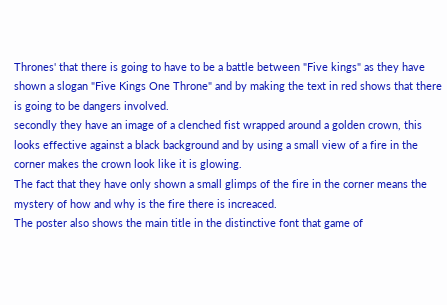Thrones' that there is going to have to be a battle between "Five kings" as they have shown a slogan "Five Kings One Throne" and by making the text in red shows that there is going to be dangers involved.
secondly they have an image of a clenched fist wrapped around a golden crown, this looks effective against a black background and by using a small view of a fire in the corner makes the crown look like it is glowing.
The fact that they have only shown a small glimps of the fire in the corner means the mystery of how and why is the fire there is increaced.
The poster also shows the main title in the distinctive font that game of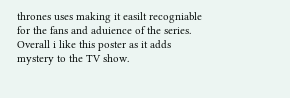thrones uses making it easilt recogniable for the fans and aduience of the series.
Overall i like this poster as it adds mystery to the TV show.